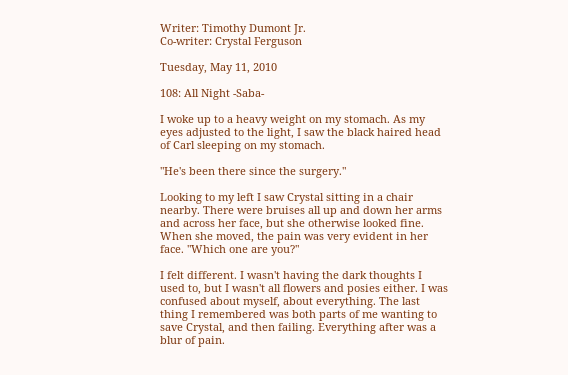Writer: Timothy Dumont Jr.
Co-writer: Crystal Ferguson

Tuesday, May 11, 2010

108: All Night -Saba-

I woke up to a heavy weight on my stomach. As my eyes adjusted to the light, I saw the black haired head of Carl sleeping on my stomach.

"He's been there since the surgery."

Looking to my left I saw Crystal sitting in a chair nearby. There were bruises all up and down her arms and across her face, but she otherwise looked fine. When she moved, the pain was very evident in her face. "Which one are you?"

I felt different. I wasn't having the dark thoughts I used to, but I wasn't all flowers and posies either. I was confused about myself, about everything. The last thing I remembered was both parts of me wanting to save Crystal, and then failing. Everything after was a blur of pain.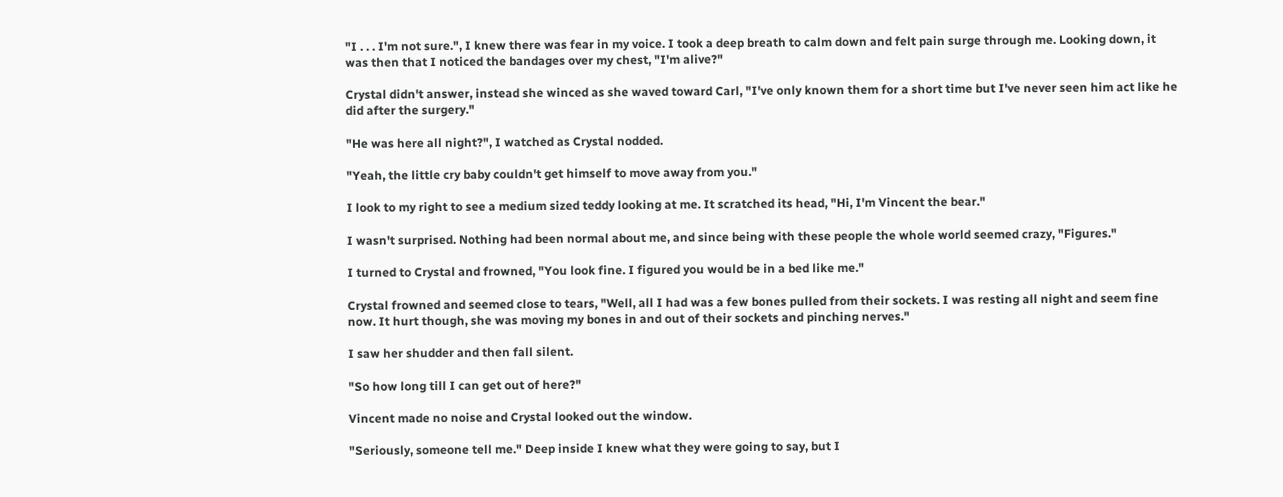"I . . . I'm not sure.", I knew there was fear in my voice. I took a deep breath to calm down and felt pain surge through me. Looking down, it was then that I noticed the bandages over my chest, "I'm alive?"

Crystal didn't answer, instead she winced as she waved toward Carl, "I've only known them for a short time but I've never seen him act like he did after the surgery."

"He was here all night?", I watched as Crystal nodded.

"Yeah, the little cry baby couldn't get himself to move away from you."

I look to my right to see a medium sized teddy looking at me. It scratched its head, "Hi, I'm Vincent the bear."

I wasn't surprised. Nothing had been normal about me, and since being with these people the whole world seemed crazy, "Figures."

I turned to Crystal and frowned, "You look fine. I figured you would be in a bed like me."

Crystal frowned and seemed close to tears, "Well, all I had was a few bones pulled from their sockets. I was resting all night and seem fine now. It hurt though, she was moving my bones in and out of their sockets and pinching nerves."

I saw her shudder and then fall silent.

"So how long till I can get out of here?"

Vincent made no noise and Crystal looked out the window.

"Seriously, someone tell me." Deep inside I knew what they were going to say, but I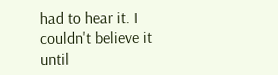had to hear it. I couldn't believe it until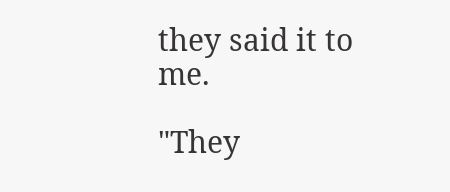they said it to me.

"They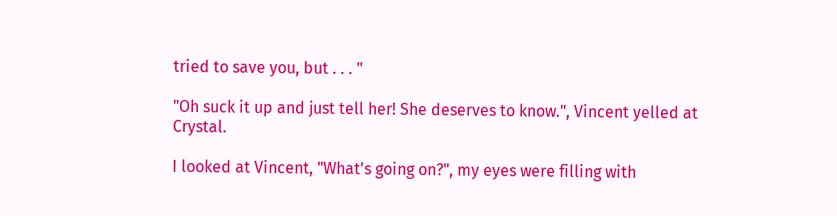tried to save you, but . . . "

"Oh suck it up and just tell her! She deserves to know.", Vincent yelled at Crystal.

I looked at Vincent, "What's going on?", my eyes were filling with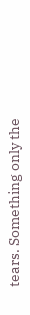tears. Something only the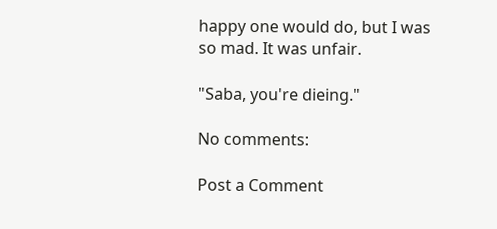happy one would do, but I was so mad. It was unfair.

"Saba, you're dieing."

No comments:

Post a Comment